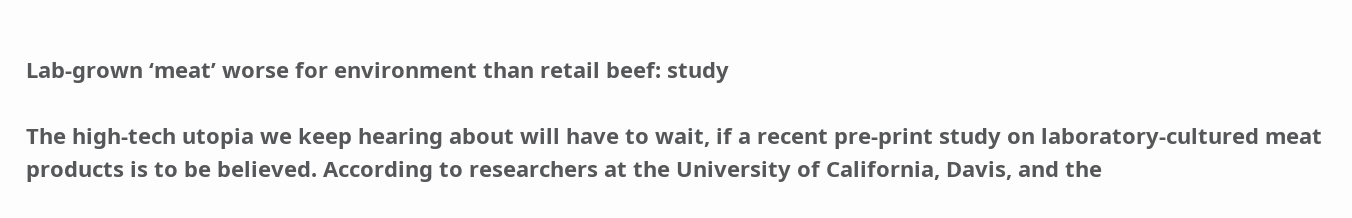Lab-grown ‘meat’ worse for environment than retail beef: study

The high-tech utopia we keep hearing about will have to wait, if a recent pre-print study on laboratory-cultured meat products is to be believed. According to researchers at the University of California, Davis, and the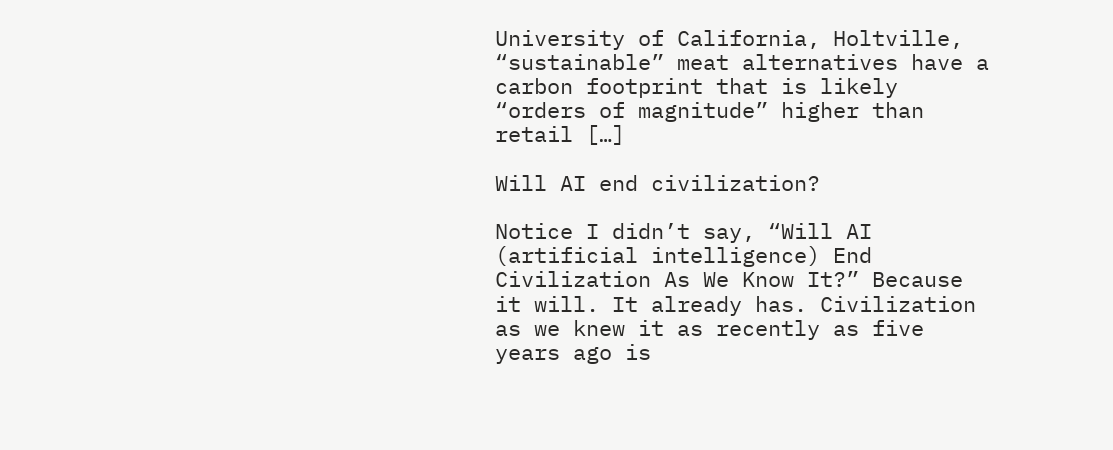University of California, Holtville, “sustainable” meat alternatives have a carbon footprint that is likely “orders of magnitude” higher than retail […]

Will AI end civilization?

Notice I didn’t say, “Will AI (artificial intelligence) End Civilization As We Know It?” Because it will. It already has. Civilization as we knew it as recently as five years ago is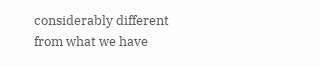considerably different from what we have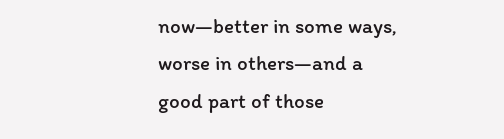now—better in some ways, worse in others—and a good part of those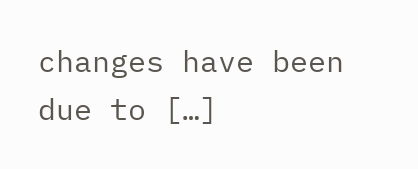changes have been due to […]